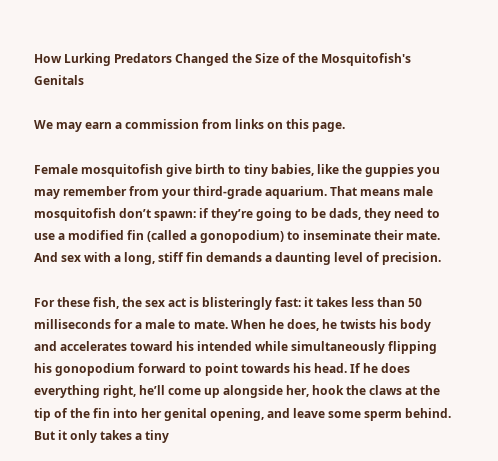How Lurking Predators Changed the Size of the Mosquitofish's Genitals

We may earn a commission from links on this page.

Female mosquitofish give birth to tiny babies, like the guppies you may remember from your third-grade aquarium. That means male mosquitofish don’t spawn: if they’re going to be dads, they need to use a modified fin (called a gonopodium) to inseminate their mate. And sex with a long, stiff fin demands a daunting level of precision.

For these fish, the sex act is blisteringly fast: it takes less than 50 milliseconds for a male to mate. When he does, he twists his body and accelerates toward his intended while simultaneously flipping his gonopodium forward to point towards his head. If he does everything right, he’ll come up alongside her, hook the claws at the tip of the fin into her genital opening, and leave some sperm behind. But it only takes a tiny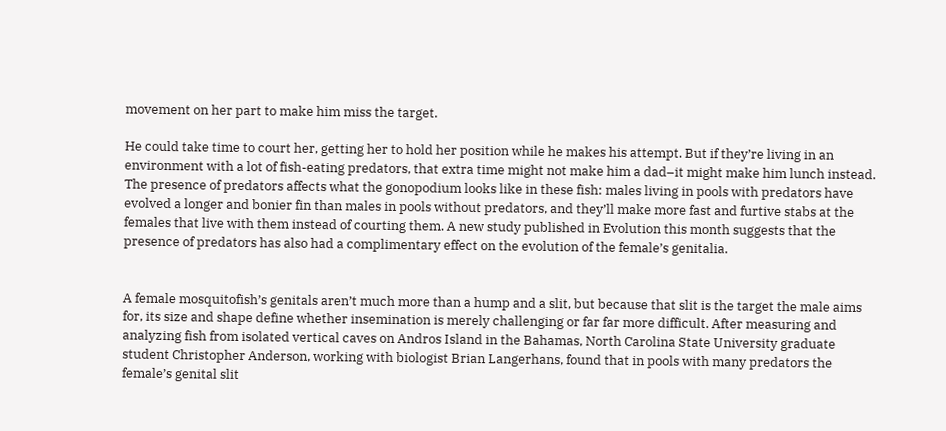movement on her part to make him miss the target.

He could take time to court her, getting her to hold her position while he makes his attempt. But if they’re living in an environment with a lot of fish-eating predators, that extra time might not make him a dad–it might make him lunch instead. The presence of predators affects what the gonopodium looks like in these fish: males living in pools with predators have evolved a longer and bonier fin than males in pools without predators, and they’ll make more fast and furtive stabs at the females that live with them instead of courting them. A new study published in Evolution this month suggests that the presence of predators has also had a complimentary effect on the evolution of the female’s genitalia.


A female mosquitofish’s genitals aren’t much more than a hump and a slit, but because that slit is the target the male aims for, its size and shape define whether insemination is merely challenging or far far more difficult. After measuring and analyzing fish from isolated vertical caves on Andros Island in the Bahamas, North Carolina State University graduate student Christopher Anderson, working with biologist Brian Langerhans, found that in pools with many predators the female’s genital slit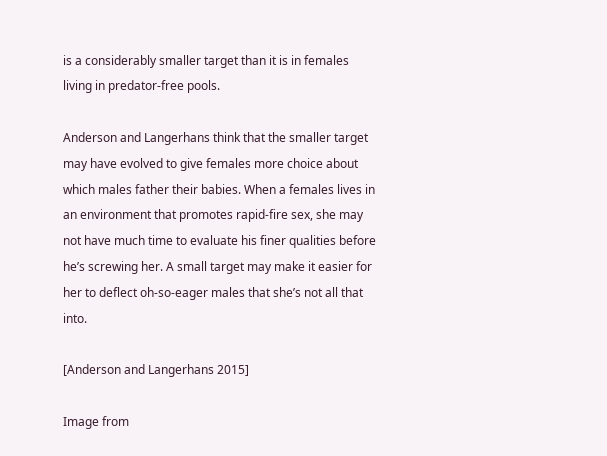is a considerably smaller target than it is in females living in predator-free pools.

Anderson and Langerhans think that the smaller target may have evolved to give females more choice about which males father their babies. When a females lives in an environment that promotes rapid-fire sex, she may not have much time to evaluate his finer qualities before he’s screwing her. A small target may make it easier for her to deflect oh-so-eager males that she’s not all that into.

[Anderson and Langerhans 2015]

Image from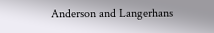Anderson and Langerhans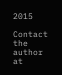2015

Contact the author at